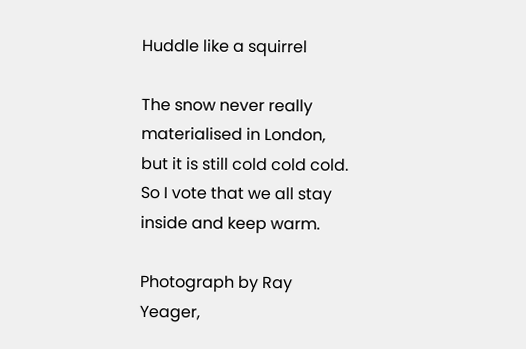Huddle like a squirrel

The snow never really materialised in London, but it is still cold cold cold. So I vote that we all stay inside and keep warm.

Photograph by Ray Yeager,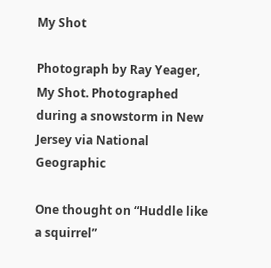My Shot

Photograph by Ray Yeager, My Shot. Photographed during a snowstorm in New Jersey via National Geographic

One thought on “Huddle like a squirrel”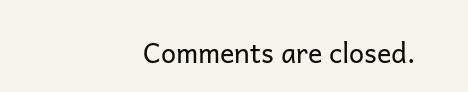Comments are closed.